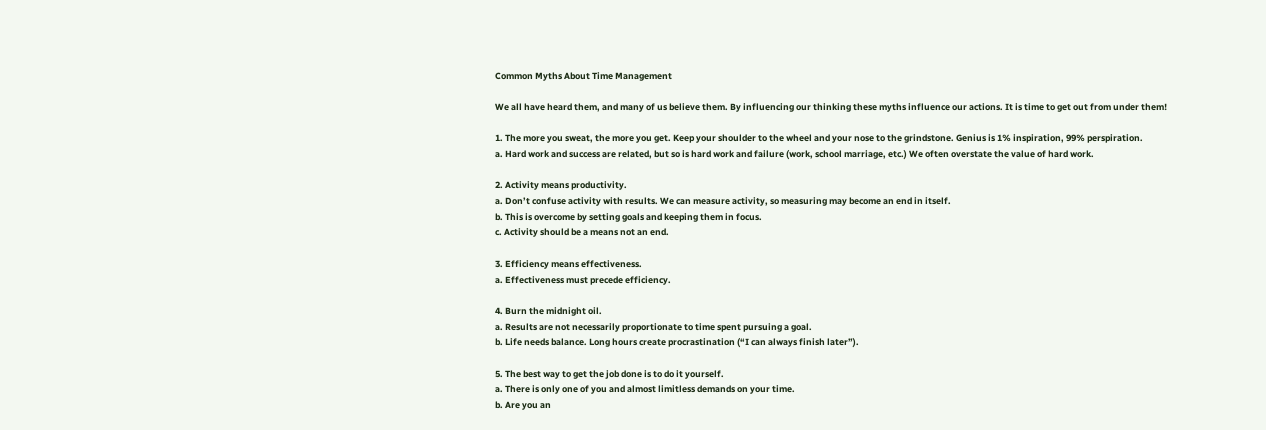Common Myths About Time Management

We all have heard them, and many of us believe them. By influencing our thinking these myths influence our actions. It is time to get out from under them!

1. The more you sweat, the more you get. Keep your shoulder to the wheel and your nose to the grindstone. Genius is 1% inspiration, 99% perspiration.
a. Hard work and success are related, but so is hard work and failure (work, school marriage, etc.) We often overstate the value of hard work.

2. Activity means productivity.
a. Don’t confuse activity with results. We can measure activity, so measuring may become an end in itself.
b. This is overcome by setting goals and keeping them in focus.
c. Activity should be a means not an end.

3. Efficiency means effectiveness.
a. Effectiveness must precede efficiency.

4. Burn the midnight oil.
a. Results are not necessarily proportionate to time spent pursuing a goal.
b. Life needs balance. Long hours create procrastination (“I can always finish later”).

5. The best way to get the job done is to do it yourself.
a. There is only one of you and almost limitless demands on your time.
b. Are you an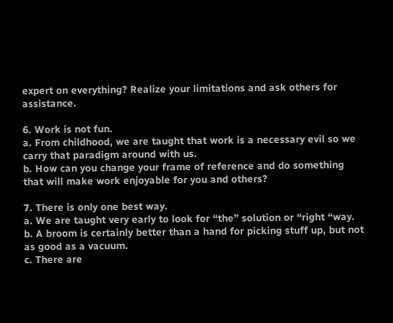expert on everything? Realize your limitations and ask others for assistance.

6. Work is not fun.
a. From childhood, we are taught that work is a necessary evil so we carry that paradigm around with us.
b. How can you change your frame of reference and do something that will make work enjoyable for you and others?

7. There is only one best way.
a. We are taught very early to look for “the” solution or “right “way.
b. A broom is certainly better than a hand for picking stuff up, but not as good as a vacuum.
c. There are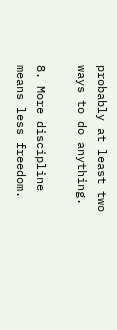probably at least two ways to do anything.

8. More discipline means less freedom.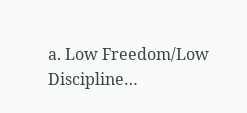a. Low Freedom/Low Discipline…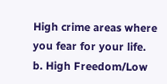High crime areas where you fear for your life.
b. High Freedom/Low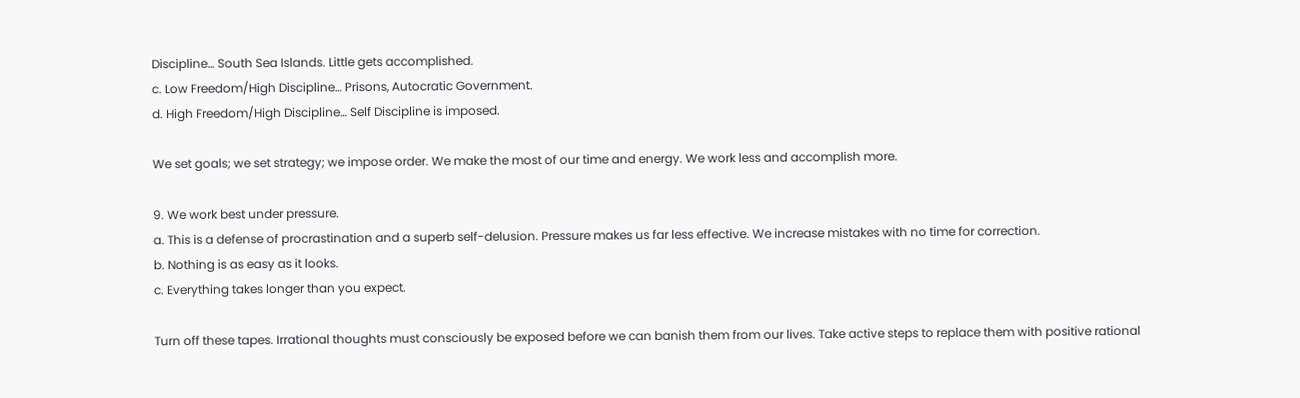Discipline… South Sea Islands. Little gets accomplished.
c. Low Freedom/High Discipline… Prisons, Autocratic Government.
d. High Freedom/High Discipline… Self Discipline is imposed.

We set goals; we set strategy; we impose order. We make the most of our time and energy. We work less and accomplish more.

9. We work best under pressure.
a. This is a defense of procrastination and a superb self-delusion. Pressure makes us far less effective. We increase mistakes with no time for correction.
b. Nothing is as easy as it looks.
c. Everything takes longer than you expect.

Turn off these tapes. Irrational thoughts must consciously be exposed before we can banish them from our lives. Take active steps to replace them with positive rational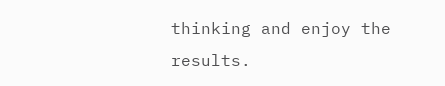thinking and enjoy the results.